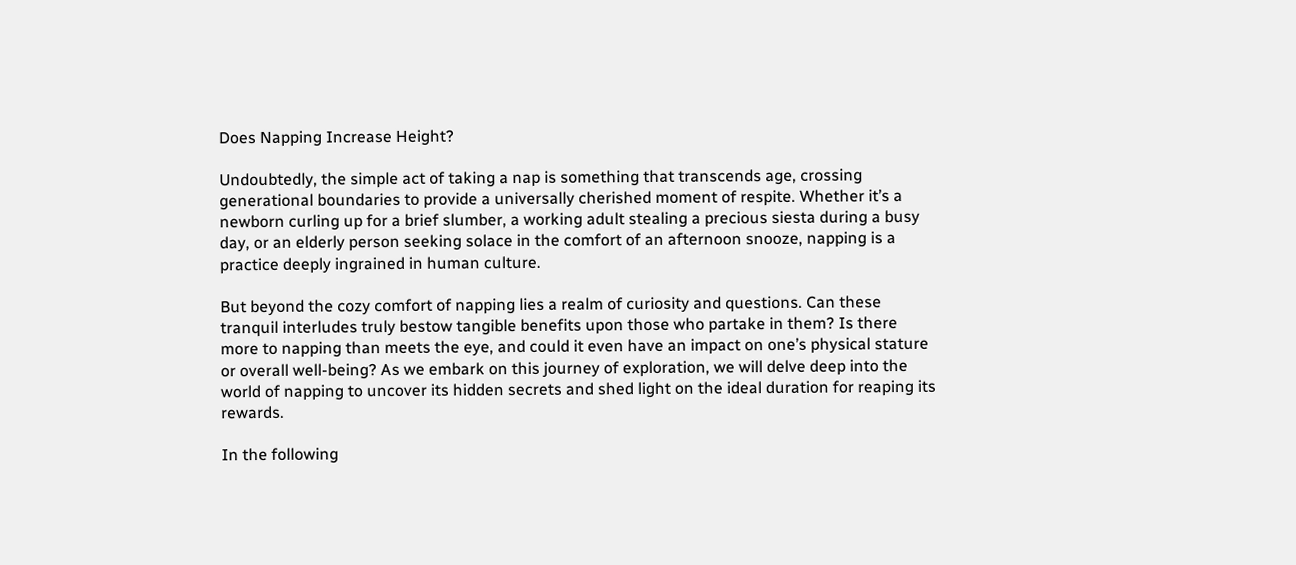Does Napping Increase Height?

Undoubtedly, the simple act of taking a nap is something that transcends age, crossing generational boundaries to provide a universally cherished moment of respite. Whether it’s a newborn curling up for a brief slumber, a working adult stealing a precious siesta during a busy day, or an elderly person seeking solace in the comfort of an afternoon snooze, napping is a practice deeply ingrained in human culture.

But beyond the cozy comfort of napping lies a realm of curiosity and questions. Can these tranquil interludes truly bestow tangible benefits upon those who partake in them? Is there more to napping than meets the eye, and could it even have an impact on one’s physical stature or overall well-being? As we embark on this journey of exploration, we will delve deep into the world of napping to uncover its hidden secrets and shed light on the ideal duration for reaping its rewards.

In the following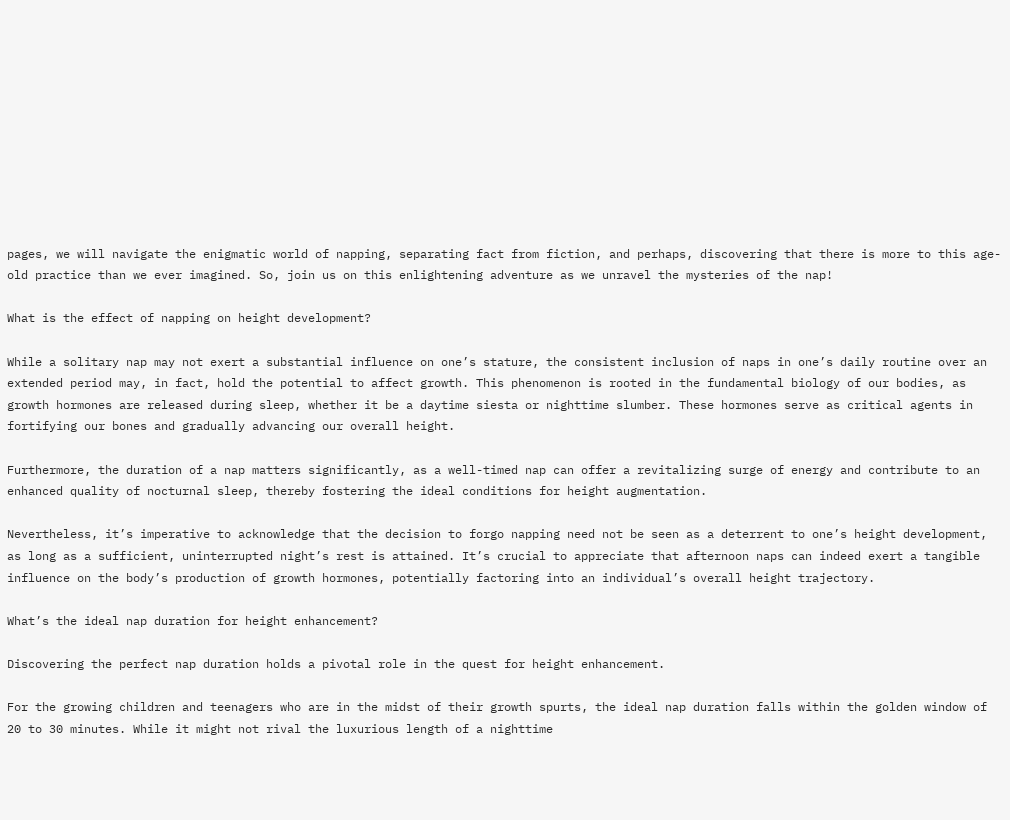pages, we will navigate the enigmatic world of napping, separating fact from fiction, and perhaps, discovering that there is more to this age-old practice than we ever imagined. So, join us on this enlightening adventure as we unravel the mysteries of the nap!

What is the effect of napping on height development?

While a solitary nap may not exert a substantial influence on one’s stature, the consistent inclusion of naps in one’s daily routine over an extended period may, in fact, hold the potential to affect growth. This phenomenon is rooted in the fundamental biology of our bodies, as growth hormones are released during sleep, whether it be a daytime siesta or nighttime slumber. These hormones serve as critical agents in fortifying our bones and gradually advancing our overall height.

Furthermore, the duration of a nap matters significantly, as a well-timed nap can offer a revitalizing surge of energy and contribute to an enhanced quality of nocturnal sleep, thereby fostering the ideal conditions for height augmentation.

Nevertheless, it’s imperative to acknowledge that the decision to forgo napping need not be seen as a deterrent to one’s height development, as long as a sufficient, uninterrupted night’s rest is attained. It’s crucial to appreciate that afternoon naps can indeed exert a tangible influence on the body’s production of growth hormones, potentially factoring into an individual’s overall height trajectory.

What’s the ideal nap duration for height enhancement?

Discovering the perfect nap duration holds a pivotal role in the quest for height enhancement.

For the growing children and teenagers who are in the midst of their growth spurts, the ideal nap duration falls within the golden window of 20 to 30 minutes. While it might not rival the luxurious length of a nighttime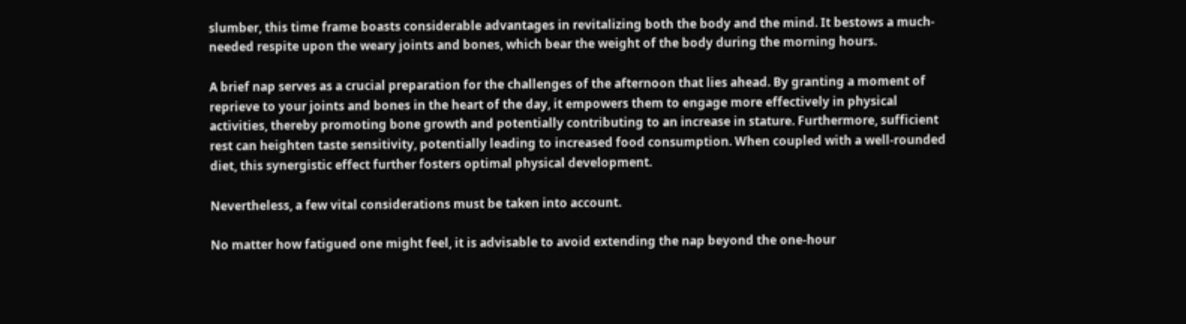slumber, this time frame boasts considerable advantages in revitalizing both the body and the mind. It bestows a much-needed respite upon the weary joints and bones, which bear the weight of the body during the morning hours.

A brief nap serves as a crucial preparation for the challenges of the afternoon that lies ahead. By granting a moment of reprieve to your joints and bones in the heart of the day, it empowers them to engage more effectively in physical activities, thereby promoting bone growth and potentially contributing to an increase in stature. Furthermore, sufficient rest can heighten taste sensitivity, potentially leading to increased food consumption. When coupled with a well-rounded diet, this synergistic effect further fosters optimal physical development.

Nevertheless, a few vital considerations must be taken into account.

No matter how fatigued one might feel, it is advisable to avoid extending the nap beyond the one-hour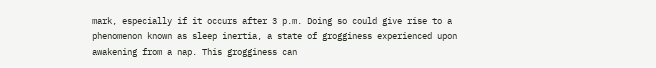mark, especially if it occurs after 3 p.m. Doing so could give rise to a phenomenon known as sleep inertia, a state of grogginess experienced upon awakening from a nap. This grogginess can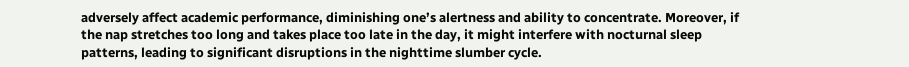adversely affect academic performance, diminishing one’s alertness and ability to concentrate. Moreover, if the nap stretches too long and takes place too late in the day, it might interfere with nocturnal sleep patterns, leading to significant disruptions in the nighttime slumber cycle.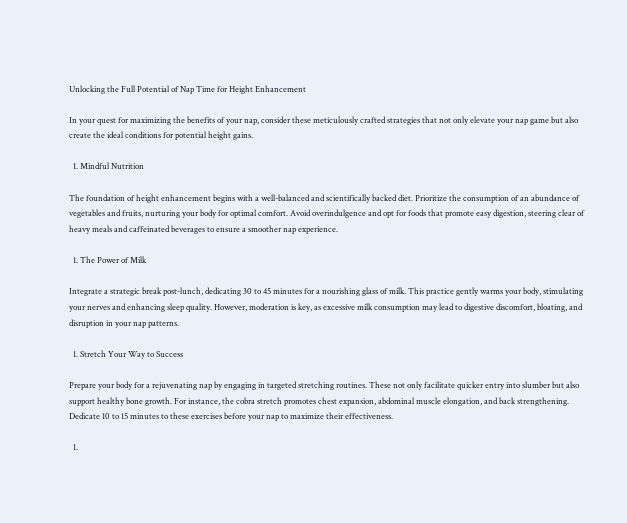Unlocking the Full Potential of Nap Time for Height Enhancement

In your quest for maximizing the benefits of your nap, consider these meticulously crafted strategies that not only elevate your nap game but also create the ideal conditions for potential height gains.

  1. Mindful Nutrition

The foundation of height enhancement begins with a well-balanced and scientifically backed diet. Prioritize the consumption of an abundance of vegetables and fruits, nurturing your body for optimal comfort. Avoid overindulgence and opt for foods that promote easy digestion, steering clear of heavy meals and caffeinated beverages to ensure a smoother nap experience.

  1. The Power of Milk

Integrate a strategic break post-lunch, dedicating 30 to 45 minutes for a nourishing glass of milk. This practice gently warms your body, stimulating your nerves and enhancing sleep quality. However, moderation is key, as excessive milk consumption may lead to digestive discomfort, bloating, and disruption in your nap patterns.

  1. Stretch Your Way to Success

Prepare your body for a rejuvenating nap by engaging in targeted stretching routines. These not only facilitate quicker entry into slumber but also support healthy bone growth. For instance, the cobra stretch promotes chest expansion, abdominal muscle elongation, and back strengthening. Dedicate 10 to 15 minutes to these exercises before your nap to maximize their effectiveness.

  1.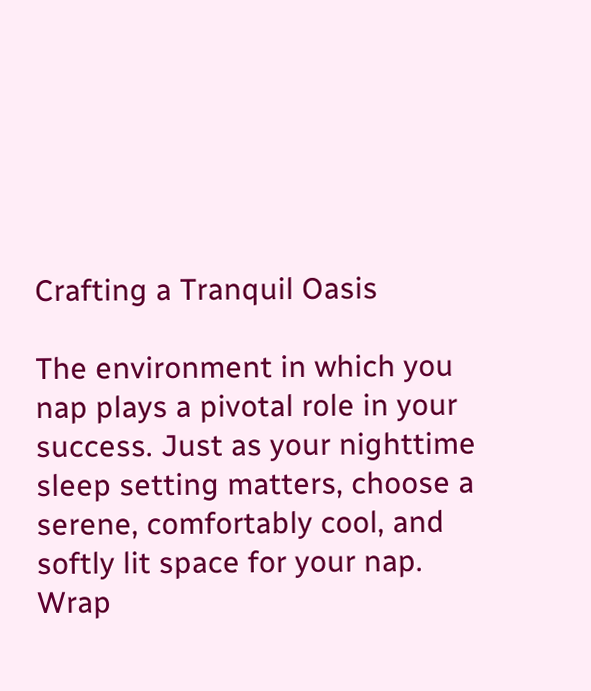Crafting a Tranquil Oasis

The environment in which you nap plays a pivotal role in your success. Just as your nighttime sleep setting matters, choose a serene, comfortably cool, and softly lit space for your nap. Wrap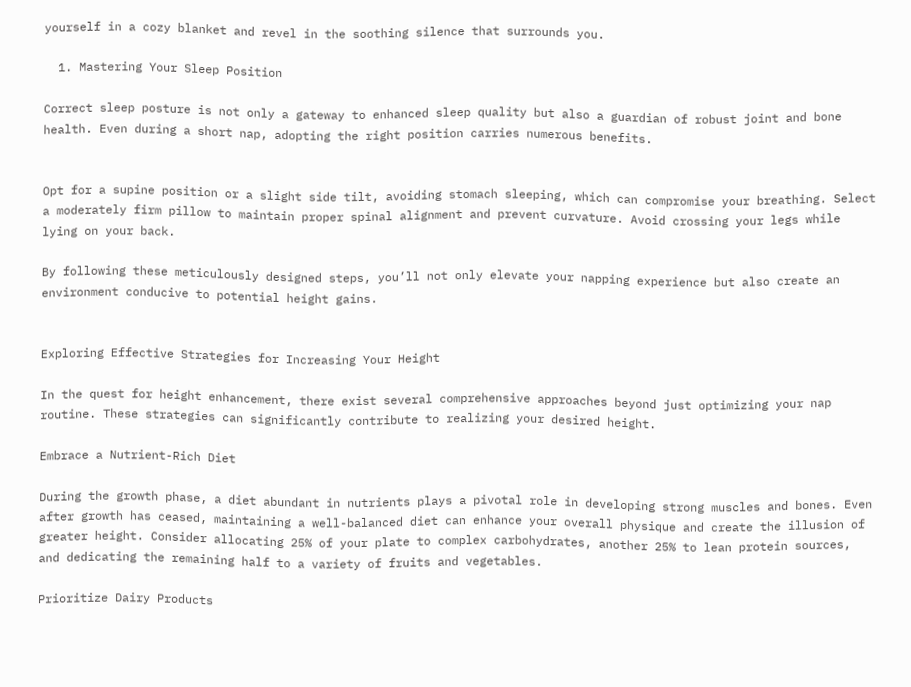yourself in a cozy blanket and revel in the soothing silence that surrounds you.

  1. Mastering Your Sleep Position

Correct sleep posture is not only a gateway to enhanced sleep quality but also a guardian of robust joint and bone health. Even during a short nap, adopting the right position carries numerous benefits.


Opt for a supine position or a slight side tilt, avoiding stomach sleeping, which can compromise your breathing. Select a moderately firm pillow to maintain proper spinal alignment and prevent curvature. Avoid crossing your legs while lying on your back.

By following these meticulously designed steps, you’ll not only elevate your napping experience but also create an environment conducive to potential height gains.


Exploring Effective Strategies for Increasing Your Height

In the quest for height enhancement, there exist several comprehensive approaches beyond just optimizing your nap routine. These strategies can significantly contribute to realizing your desired height.

Embrace a Nutrient-Rich Diet

During the growth phase, a diet abundant in nutrients plays a pivotal role in developing strong muscles and bones. Even after growth has ceased, maintaining a well-balanced diet can enhance your overall physique and create the illusion of greater height. Consider allocating 25% of your plate to complex carbohydrates, another 25% to lean protein sources, and dedicating the remaining half to a variety of fruits and vegetables.

Prioritize Dairy Products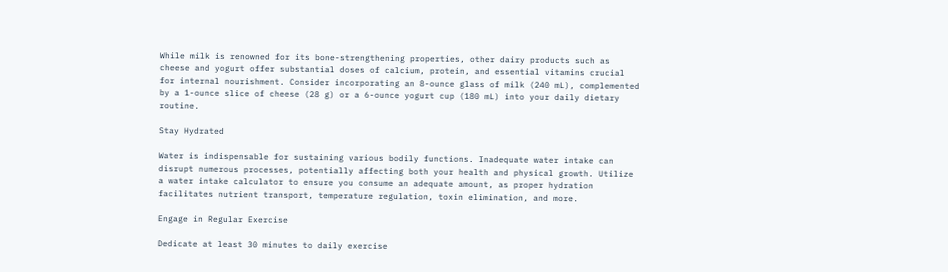While milk is renowned for its bone-strengthening properties, other dairy products such as cheese and yogurt offer substantial doses of calcium, protein, and essential vitamins crucial for internal nourishment. Consider incorporating an 8-ounce glass of milk (240 mL), complemented by a 1-ounce slice of cheese (28 g) or a 6-ounce yogurt cup (180 mL) into your daily dietary routine.

Stay Hydrated

Water is indispensable for sustaining various bodily functions. Inadequate water intake can disrupt numerous processes, potentially affecting both your health and physical growth. Utilize a water intake calculator to ensure you consume an adequate amount, as proper hydration facilitates nutrient transport, temperature regulation, toxin elimination, and more.

Engage in Regular Exercise

Dedicate at least 30 minutes to daily exercise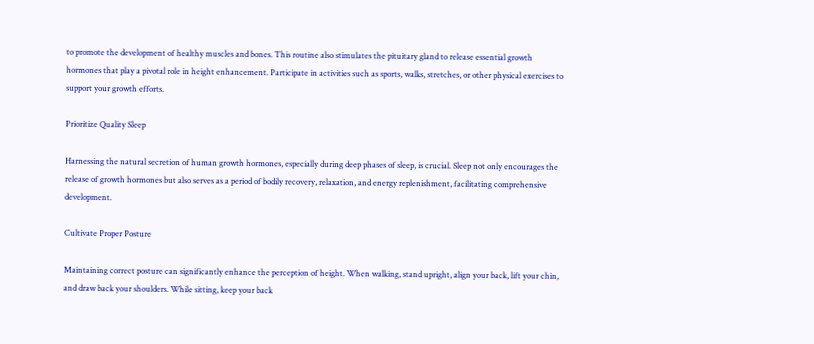to promote the development of healthy muscles and bones. This routine also stimulates the pituitary gland to release essential growth hormones that play a pivotal role in height enhancement. Participate in activities such as sports, walks, stretches, or other physical exercises to support your growth efforts.

Prioritize Quality Sleep

Harnessing the natural secretion of human growth hormones, especially during deep phases of sleep, is crucial. Sleep not only encourages the release of growth hormones but also serves as a period of bodily recovery, relaxation, and energy replenishment, facilitating comprehensive development.

Cultivate Proper Posture

Maintaining correct posture can significantly enhance the perception of height. When walking, stand upright, align your back, lift your chin, and draw back your shoulders. While sitting, keep your back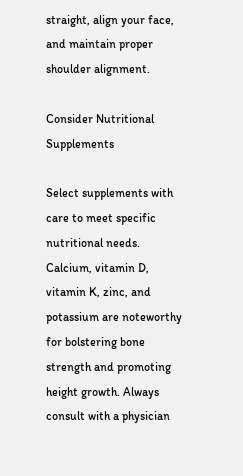straight, align your face, and maintain proper shoulder alignment.

Consider Nutritional Supplements

Select supplements with care to meet specific nutritional needs. Calcium, vitamin D, vitamin K, zinc, and potassium are noteworthy for bolstering bone strength and promoting height growth. Always consult with a physician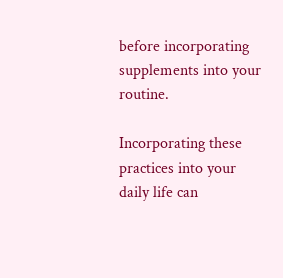before incorporating supplements into your routine.

Incorporating these practices into your daily life can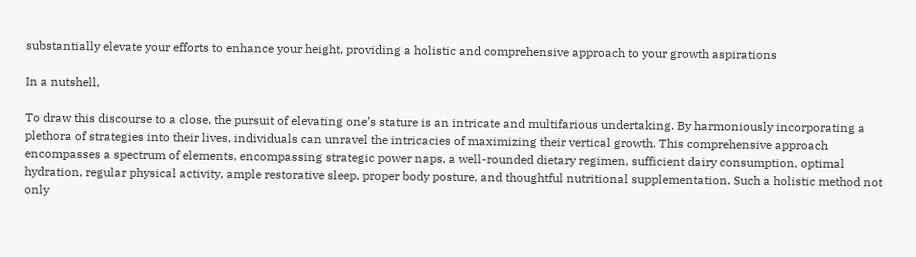substantially elevate your efforts to enhance your height, providing a holistic and comprehensive approach to your growth aspirations

In a nutshell,

To draw this discourse to a close, the pursuit of elevating one’s stature is an intricate and multifarious undertaking. By harmoniously incorporating a plethora of strategies into their lives, individuals can unravel the intricacies of maximizing their vertical growth. This comprehensive approach encompasses a spectrum of elements, encompassing strategic power naps, a well-rounded dietary regimen, sufficient dairy consumption, optimal hydration, regular physical activity, ample restorative sleep, proper body posture, and thoughtful nutritional supplementation. Such a holistic method not only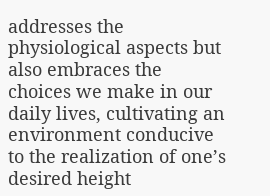addresses the physiological aspects but also embraces the choices we make in our daily lives, cultivating an environment conducive to the realization of one’s desired height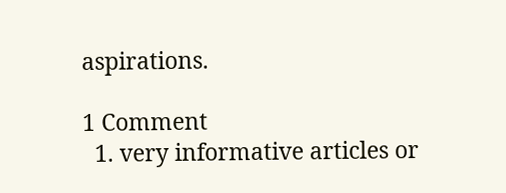aspirations.

1 Comment
  1. very informative articles or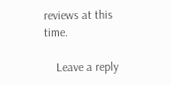reviews at this time.

    Leave a reply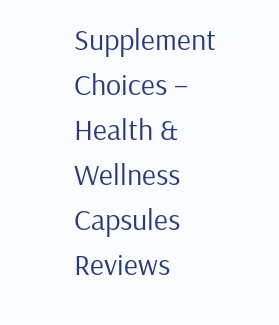Supplement Choices – Health & Wellness Capsules Reviews